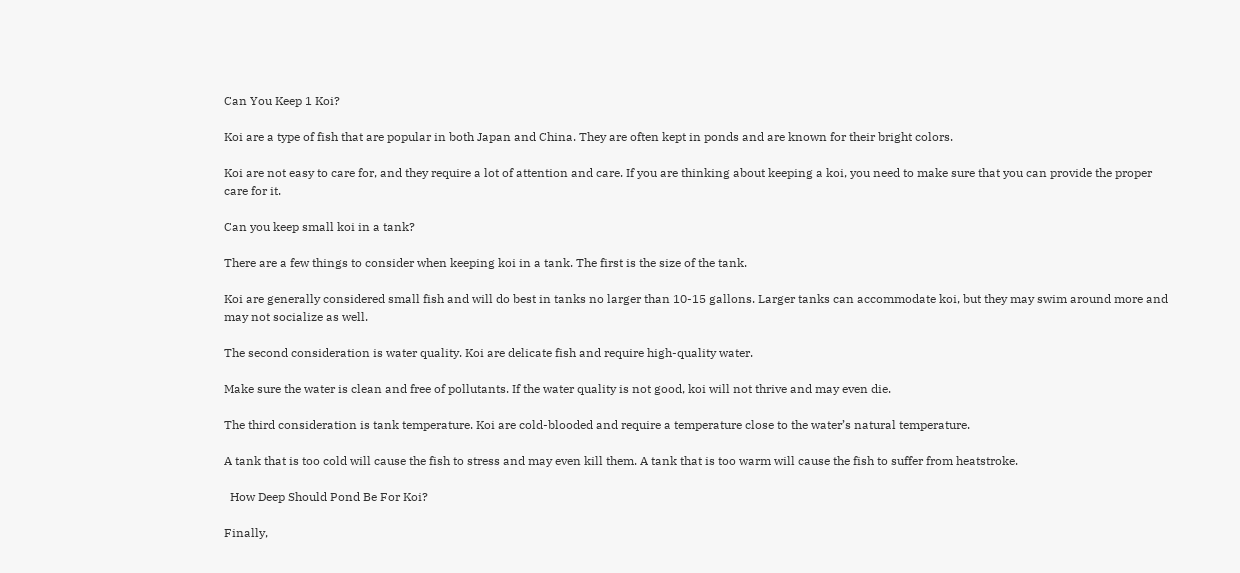Can You Keep 1 Koi?

Koi are a type of fish that are popular in both Japan and China. They are often kept in ponds and are known for their bright colors.

Koi are not easy to care for, and they require a lot of attention and care. If you are thinking about keeping a koi, you need to make sure that you can provide the proper care for it.

Can you keep small koi in a tank?

There are a few things to consider when keeping koi in a tank. The first is the size of the tank.

Koi are generally considered small fish and will do best in tanks no larger than 10-15 gallons. Larger tanks can accommodate koi, but they may swim around more and may not socialize as well.

The second consideration is water quality. Koi are delicate fish and require high-quality water.

Make sure the water is clean and free of pollutants. If the water quality is not good, koi will not thrive and may even die.

The third consideration is tank temperature. Koi are cold-blooded and require a temperature close to the water’s natural temperature.

A tank that is too cold will cause the fish to stress and may even kill them. A tank that is too warm will cause the fish to suffer from heatstroke.

  How Deep Should Pond Be For Koi?

Finally,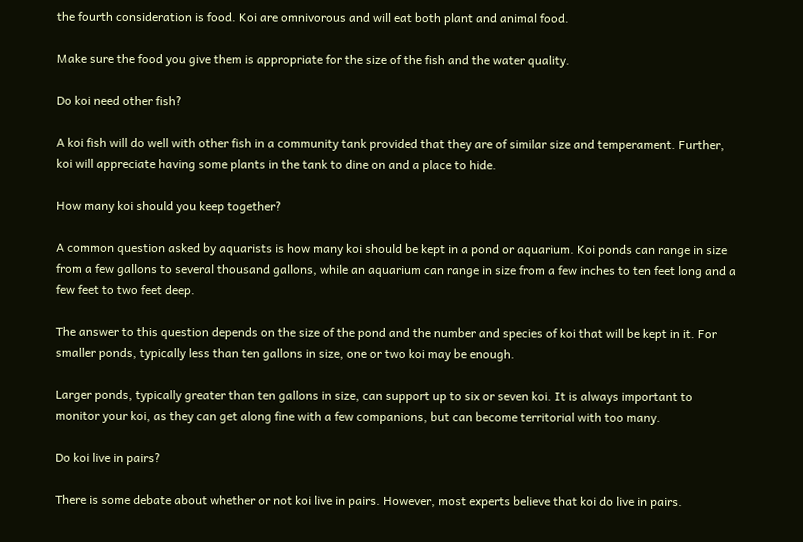the fourth consideration is food. Koi are omnivorous and will eat both plant and animal food.

Make sure the food you give them is appropriate for the size of the fish and the water quality.

Do koi need other fish?

A koi fish will do well with other fish in a community tank provided that they are of similar size and temperament. Further, koi will appreciate having some plants in the tank to dine on and a place to hide.

How many koi should you keep together?

A common question asked by aquarists is how many koi should be kept in a pond or aquarium. Koi ponds can range in size from a few gallons to several thousand gallons, while an aquarium can range in size from a few inches to ten feet long and a few feet to two feet deep.

The answer to this question depends on the size of the pond and the number and species of koi that will be kept in it. For smaller ponds, typically less than ten gallons in size, one or two koi may be enough.

Larger ponds, typically greater than ten gallons in size, can support up to six or seven koi. It is always important to monitor your koi, as they can get along fine with a few companions, but can become territorial with too many.

Do koi live in pairs?

There is some debate about whether or not koi live in pairs. However, most experts believe that koi do live in pairs.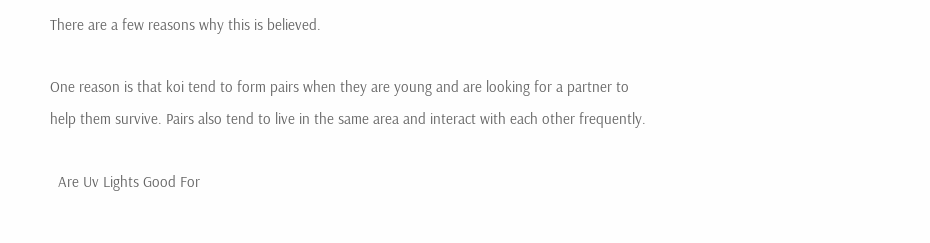There are a few reasons why this is believed.

One reason is that koi tend to form pairs when they are young and are looking for a partner to help them survive. Pairs also tend to live in the same area and interact with each other frequently.

  Are Uv Lights Good For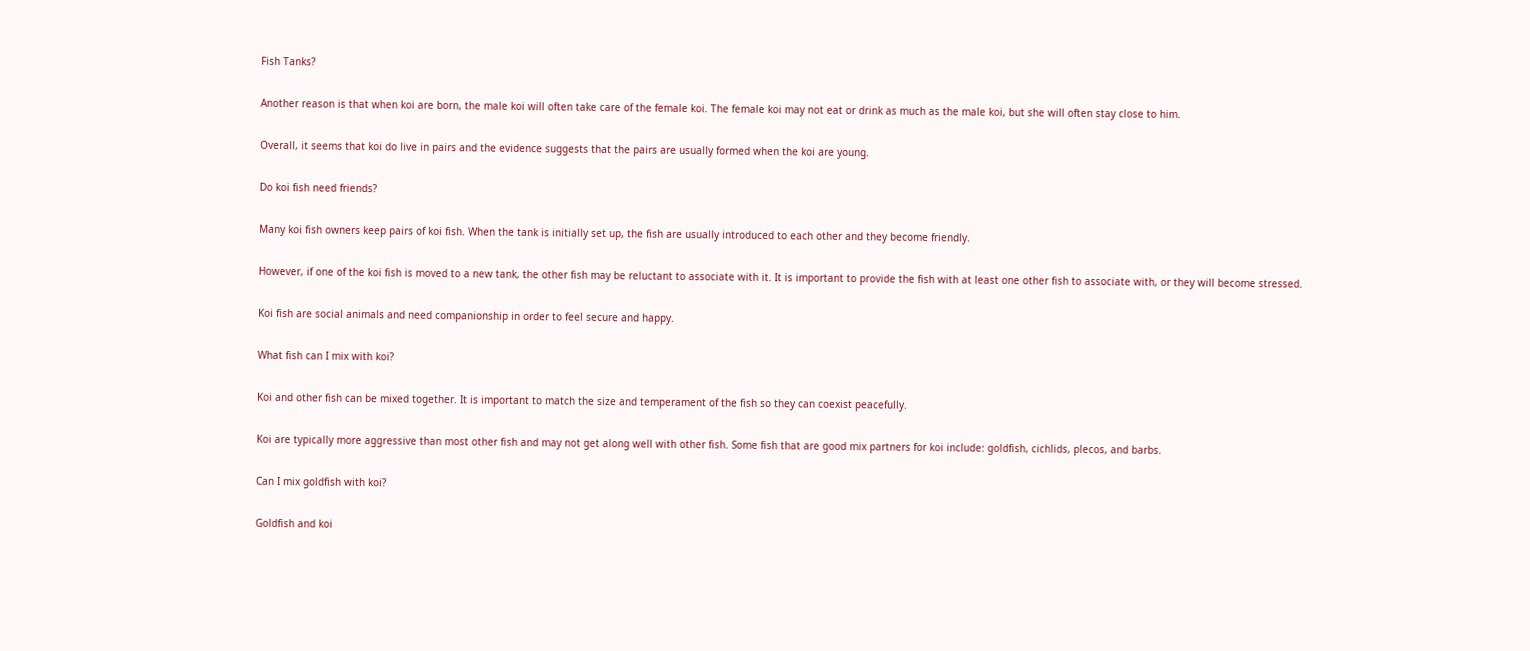Fish Tanks?

Another reason is that when koi are born, the male koi will often take care of the female koi. The female koi may not eat or drink as much as the male koi, but she will often stay close to him.

Overall, it seems that koi do live in pairs and the evidence suggests that the pairs are usually formed when the koi are young.

Do koi fish need friends?

Many koi fish owners keep pairs of koi fish. When the tank is initially set up, the fish are usually introduced to each other and they become friendly.

However, if one of the koi fish is moved to a new tank, the other fish may be reluctant to associate with it. It is important to provide the fish with at least one other fish to associate with, or they will become stressed.

Koi fish are social animals and need companionship in order to feel secure and happy.

What fish can I mix with koi?

Koi and other fish can be mixed together. It is important to match the size and temperament of the fish so they can coexist peacefully.

Koi are typically more aggressive than most other fish and may not get along well with other fish. Some fish that are good mix partners for koi include: goldfish, cichlids, plecos, and barbs.

Can I mix goldfish with koi?

Goldfish and koi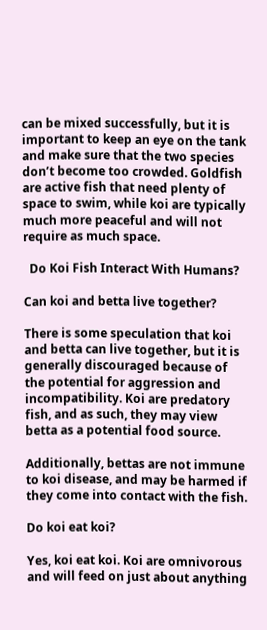can be mixed successfully, but it is important to keep an eye on the tank and make sure that the two species don’t become too crowded. Goldfish are active fish that need plenty of space to swim, while koi are typically much more peaceful and will not require as much space.

  Do Koi Fish Interact With Humans?

Can koi and betta live together?

There is some speculation that koi and betta can live together, but it is generally discouraged because of the potential for aggression and incompatibility. Koi are predatory fish, and as such, they may view betta as a potential food source.

Additionally, bettas are not immune to koi disease, and may be harmed if they come into contact with the fish.

Do koi eat koi?

Yes, koi eat koi. Koi are omnivorous and will feed on just about anything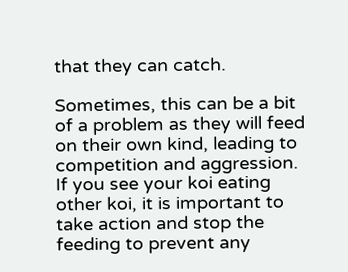that they can catch.

Sometimes, this can be a bit of a problem as they will feed on their own kind, leading to competition and aggression. If you see your koi eating other koi, it is important to take action and stop the feeding to prevent any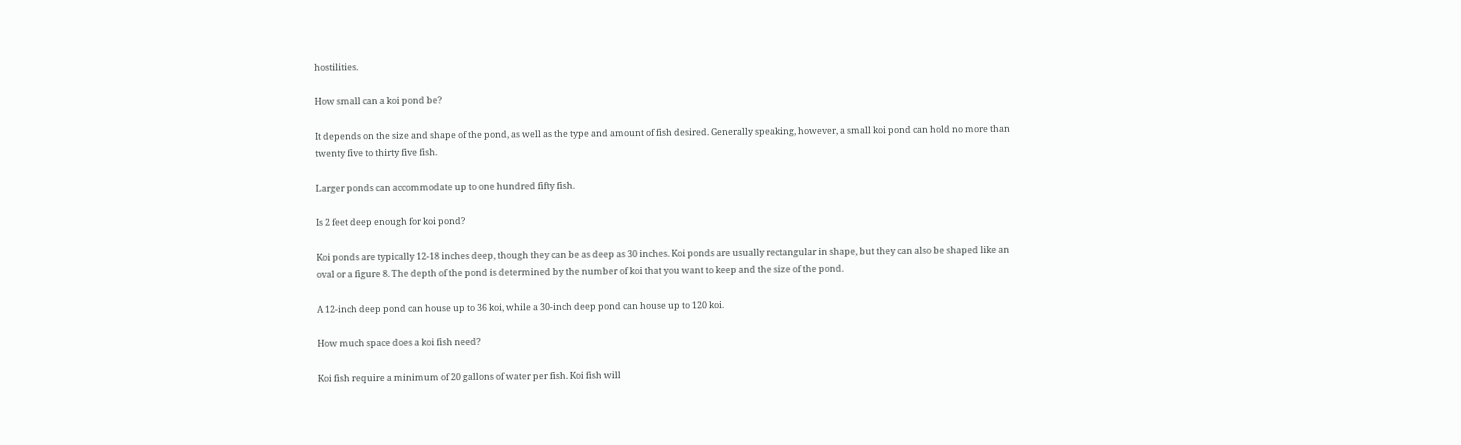hostilities.

How small can a koi pond be?

It depends on the size and shape of the pond, as well as the type and amount of fish desired. Generally speaking, however, a small koi pond can hold no more than twenty five to thirty five fish.

Larger ponds can accommodate up to one hundred fifty fish.

Is 2 feet deep enough for koi pond?

Koi ponds are typically 12-18 inches deep, though they can be as deep as 30 inches. Koi ponds are usually rectangular in shape, but they can also be shaped like an oval or a figure 8. The depth of the pond is determined by the number of koi that you want to keep and the size of the pond.

A 12-inch deep pond can house up to 36 koi, while a 30-inch deep pond can house up to 120 koi.

How much space does a koi fish need?

Koi fish require a minimum of 20 gallons of water per fish. Koi fish will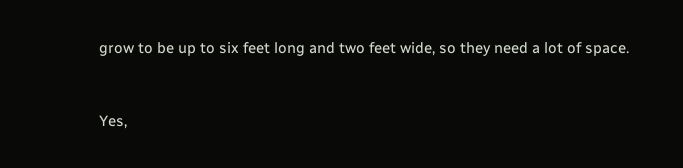grow to be up to six feet long and two feet wide, so they need a lot of space.


Yes,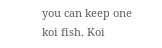you can keep one koi fish. Koi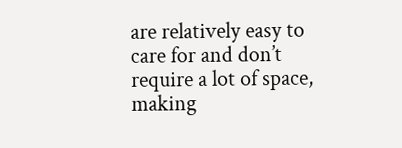are relatively easy to care for and don’t require a lot of space, making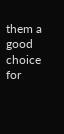them a good choice for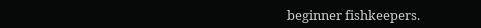beginner fishkeepers.